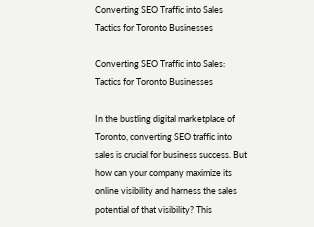Converting SEO Traffic into Sales Tactics for Toronto Businesses

Converting SEO Traffic into Sales: Tactics for Toronto Businesses

In the bustling digital marketplace of Toronto, converting SEO traffic into sales is crucial for business success. But how can your company maximize its online visibility and harness the sales potential of that visibility? This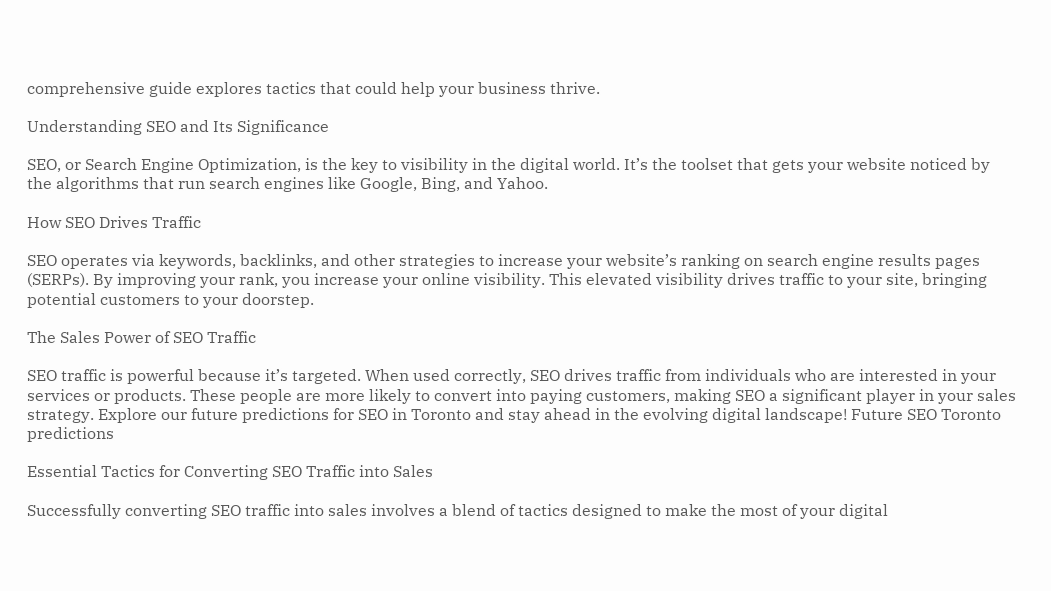comprehensive guide explores tactics that could help your business thrive.

Understanding SEO and Its Significance

SEO, or Search Engine Optimization, is the key to visibility in the digital world. It’s the toolset that gets your website noticed by the algorithms that run search engines like Google, Bing, and Yahoo.

How SEO Drives Traffic

SEO operates via keywords, backlinks, and other strategies to increase your website’s ranking on search engine results pages (SERPs). By improving your rank, you increase your online visibility. This elevated visibility drives traffic to your site, bringing potential customers to your doorstep.

The Sales Power of SEO Traffic

SEO traffic is powerful because it’s targeted. When used correctly, SEO drives traffic from individuals who are interested in your services or products. These people are more likely to convert into paying customers, making SEO a significant player in your sales strategy. Explore our future predictions for SEO in Toronto and stay ahead in the evolving digital landscape! Future SEO Toronto predictions

Essential Tactics for Converting SEO Traffic into Sales

Successfully converting SEO traffic into sales involves a blend of tactics designed to make the most of your digital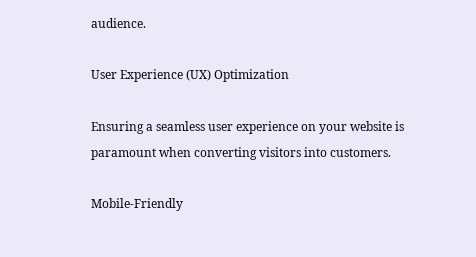audience.

User Experience (UX) Optimization

Ensuring a seamless user experience on your website is paramount when converting visitors into customers.

Mobile-Friendly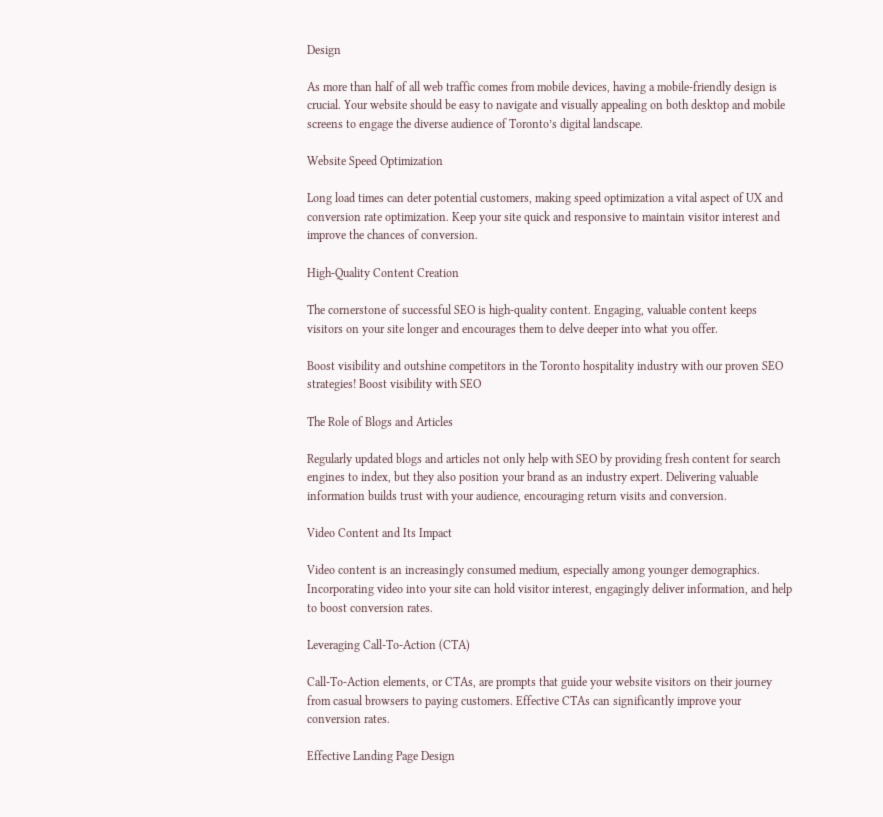Design

As more than half of all web traffic comes from mobile devices, having a mobile-friendly design is crucial. Your website should be easy to navigate and visually appealing on both desktop and mobile screens to engage the diverse audience of Toronto’s digital landscape.

Website Speed Optimization

Long load times can deter potential customers, making speed optimization a vital aspect of UX and conversion rate optimization. Keep your site quick and responsive to maintain visitor interest and improve the chances of conversion.

High-Quality Content Creation

The cornerstone of successful SEO is high-quality content. Engaging, valuable content keeps visitors on your site longer and encourages them to delve deeper into what you offer.

Boost visibility and outshine competitors in the Toronto hospitality industry with our proven SEO strategies! Boost visibility with SEO

The Role of Blogs and Articles

Regularly updated blogs and articles not only help with SEO by providing fresh content for search engines to index, but they also position your brand as an industry expert. Delivering valuable information builds trust with your audience, encouraging return visits and conversion.

Video Content and Its Impact

Video content is an increasingly consumed medium, especially among younger demographics. Incorporating video into your site can hold visitor interest, engagingly deliver information, and help to boost conversion rates.

Leveraging Call-To-Action (CTA)

Call-To-Action elements, or CTAs, are prompts that guide your website visitors on their journey from casual browsers to paying customers. Effective CTAs can significantly improve your conversion rates.

Effective Landing Page Design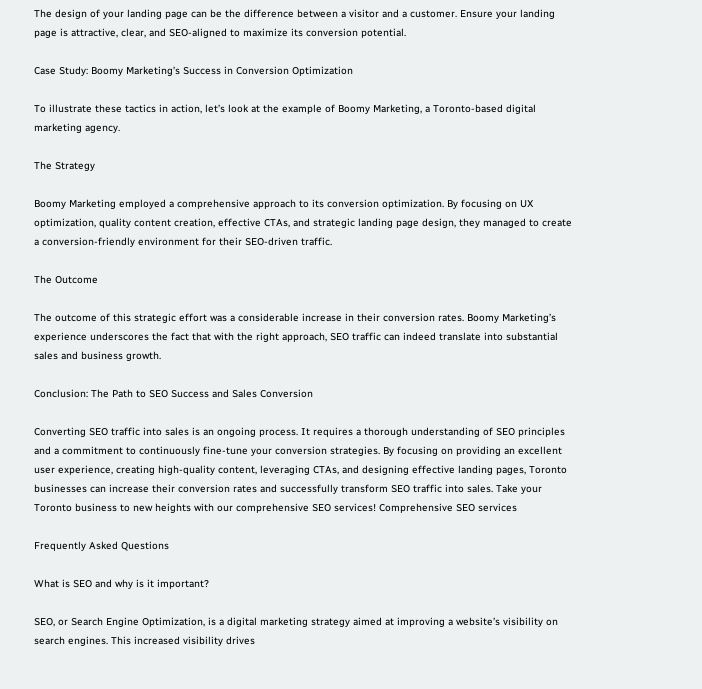The design of your landing page can be the difference between a visitor and a customer. Ensure your landing page is attractive, clear, and SEO-aligned to maximize its conversion potential.

Case Study: Boomy Marketing’s Success in Conversion Optimization

To illustrate these tactics in action, let’s look at the example of Boomy Marketing, a Toronto-based digital marketing agency.

The Strategy

Boomy Marketing employed a comprehensive approach to its conversion optimization. By focusing on UX optimization, quality content creation, effective CTAs, and strategic landing page design, they managed to create a conversion-friendly environment for their SEO-driven traffic.

The Outcome

The outcome of this strategic effort was a considerable increase in their conversion rates. Boomy Marketing’s experience underscores the fact that with the right approach, SEO traffic can indeed translate into substantial sales and business growth.

Conclusion: The Path to SEO Success and Sales Conversion

Converting SEO traffic into sales is an ongoing process. It requires a thorough understanding of SEO principles and a commitment to continuously fine-tune your conversion strategies. By focusing on providing an excellent user experience, creating high-quality content, leveraging CTAs, and designing effective landing pages, Toronto businesses can increase their conversion rates and successfully transform SEO traffic into sales. Take your Toronto business to new heights with our comprehensive SEO services! Comprehensive SEO services

Frequently Asked Questions

What is SEO and why is it important?

SEO, or Search Engine Optimization, is a digital marketing strategy aimed at improving a website’s visibility on search engines. This increased visibility drives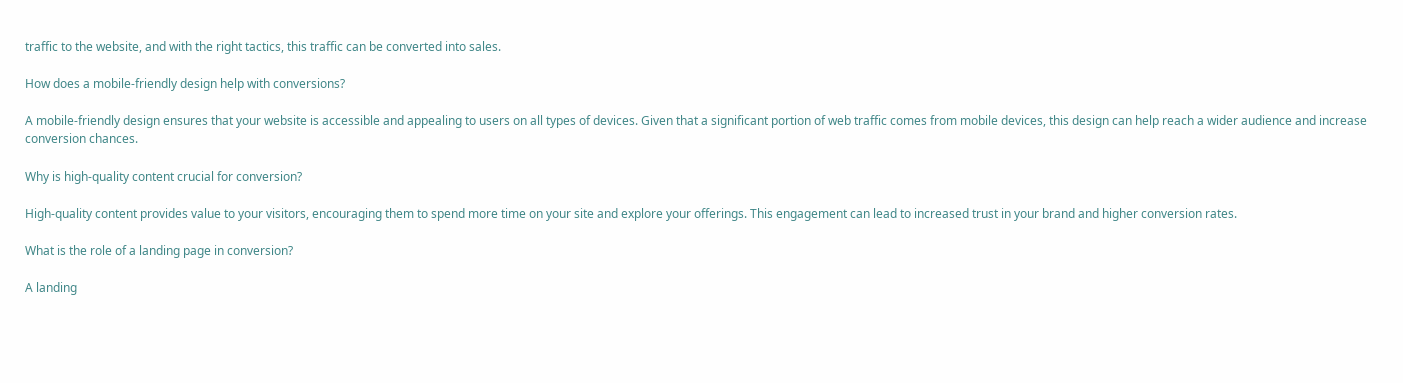traffic to the website, and with the right tactics, this traffic can be converted into sales.

How does a mobile-friendly design help with conversions?

A mobile-friendly design ensures that your website is accessible and appealing to users on all types of devices. Given that a significant portion of web traffic comes from mobile devices, this design can help reach a wider audience and increase conversion chances.

Why is high-quality content crucial for conversion?

High-quality content provides value to your visitors, encouraging them to spend more time on your site and explore your offerings. This engagement can lead to increased trust in your brand and higher conversion rates.

What is the role of a landing page in conversion?

A landing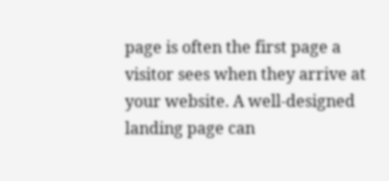page is often the first page a visitor sees when they arrive at your website. A well-designed landing page can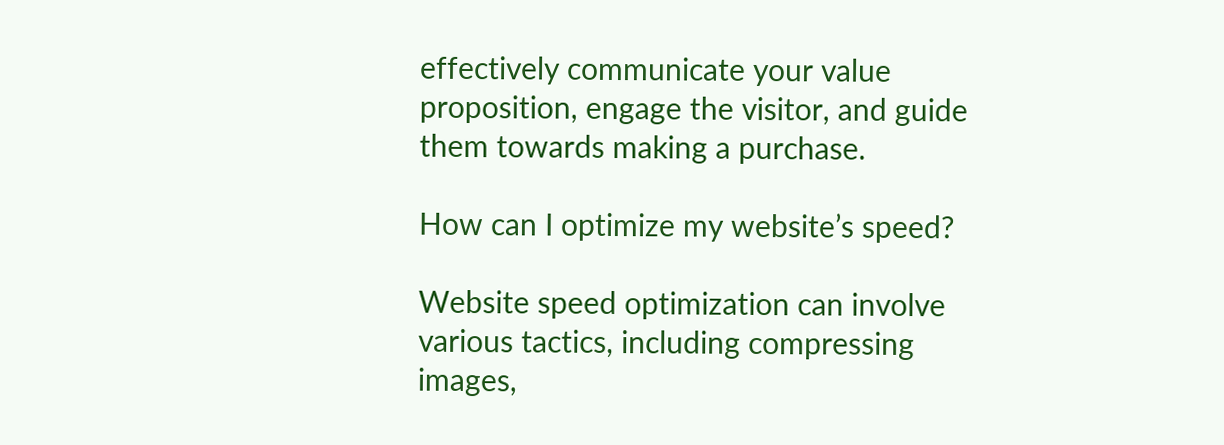effectively communicate your value proposition, engage the visitor, and guide them towards making a purchase.

How can I optimize my website’s speed?

Website speed optimization can involve various tactics, including compressing images,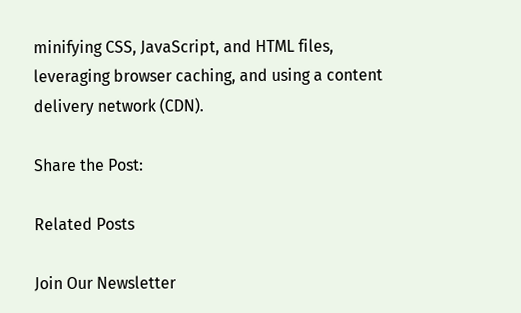minifying CSS, JavaScript, and HTML files, leveraging browser caching, and using a content delivery network (CDN).

Share the Post:

Related Posts

Join Our Newsletter